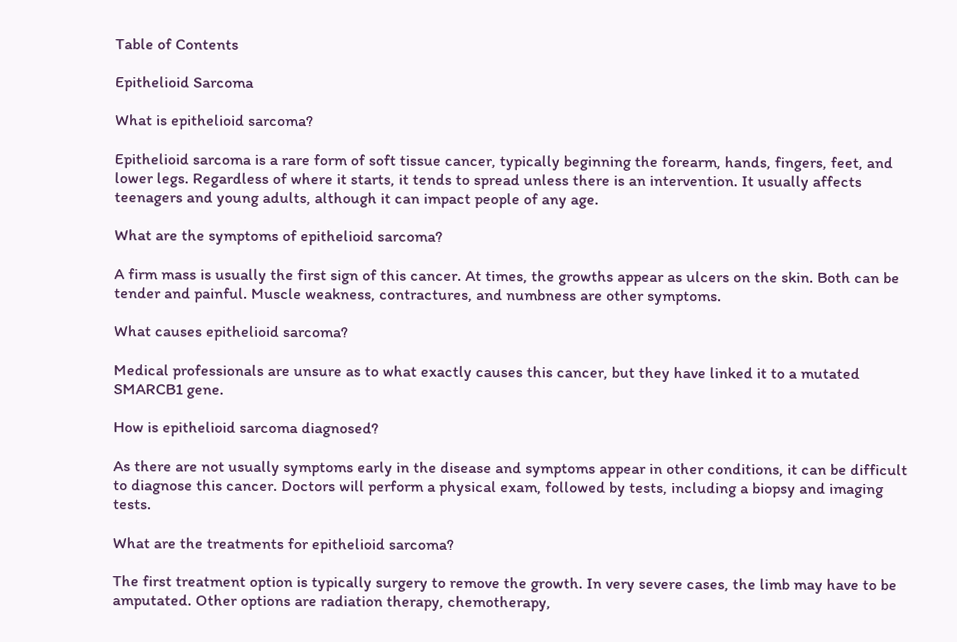Table of Contents

Epithelioid Sarcoma

What is epithelioid sarcoma?

Epithelioid sarcoma is a rare form of soft tissue cancer, typically beginning the forearm, hands, fingers, feet, and lower legs. Regardless of where it starts, it tends to spread unless there is an intervention. It usually affects teenagers and young adults, although it can impact people of any age.

What are the symptoms of epithelioid sarcoma?

A firm mass is usually the first sign of this cancer. At times, the growths appear as ulcers on the skin. Both can be tender and painful. Muscle weakness, contractures, and numbness are other symptoms.

What causes epithelioid sarcoma?

Medical professionals are unsure as to what exactly causes this cancer, but they have linked it to a mutated SMARCB1 gene.

How is epithelioid sarcoma diagnosed?

As there are not usually symptoms early in the disease and symptoms appear in other conditions, it can be difficult to diagnose this cancer. Doctors will perform a physical exam, followed by tests, including a biopsy and imaging tests.

What are the treatments for epithelioid sarcoma?

The first treatment option is typically surgery to remove the growth. In very severe cases, the limb may have to be amputated. Other options are radiation therapy, chemotherapy,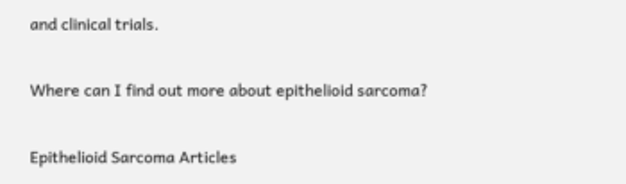and clinical trials.

Where can I find out more about epithelioid sarcoma?

Epithelioid Sarcoma Articles